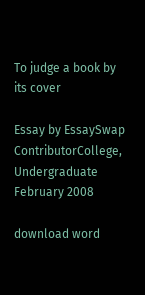To judge a book by its cover

Essay by EssaySwap ContributorCollege, Undergraduate February 2008

download word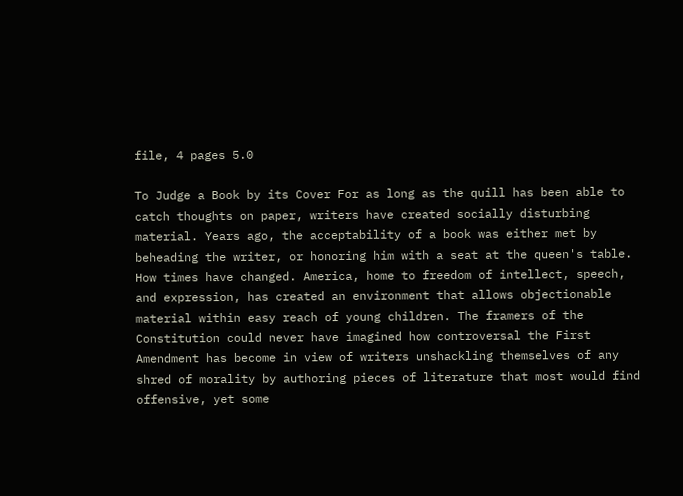file, 4 pages 5.0

To Judge a Book by its Cover For as long as the quill has been able to catch thoughts on paper, writers have created socially disturbing material. Years ago, the acceptability of a book was either met by beheading the writer, or honoring him with a seat at the queen's table. How times have changed. America, home to freedom of intellect, speech, and expression, has created an environment that allows objectionable material within easy reach of young children. The framers of the Constitution could never have imagined how controversal the First Amendment has become in view of writers unshackling themselves of any shred of morality by authoring pieces of literature that most would find offensive, yet some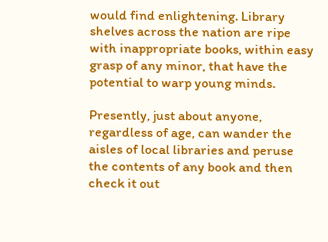would find enlightening. Library shelves across the nation are ripe with inappropriate books, within easy grasp of any minor, that have the potential to warp young minds.

Presently, just about anyone, regardless of age, can wander the aisles of local libraries and peruse the contents of any book and then check it out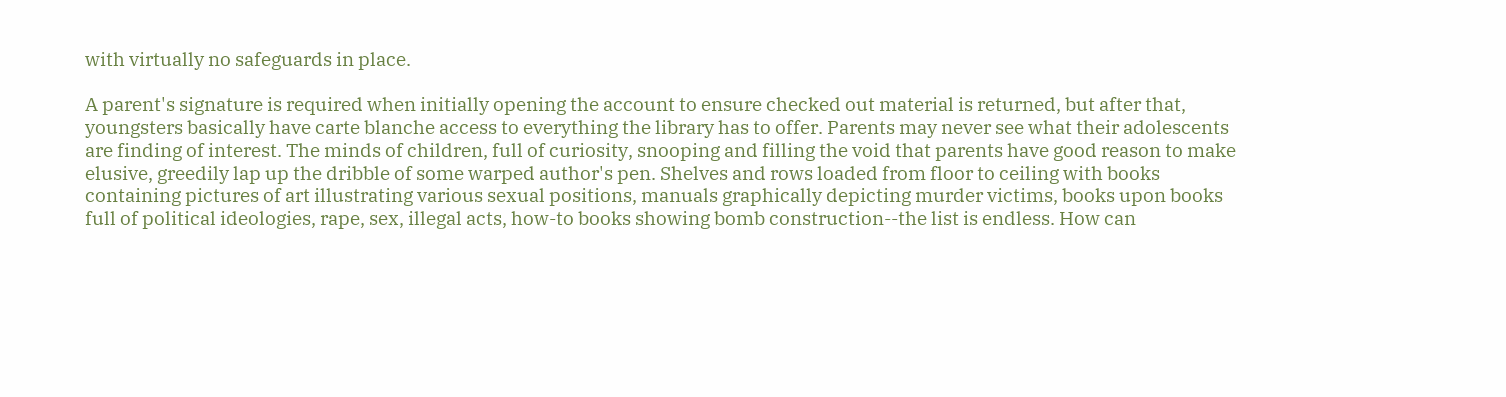with virtually no safeguards in place.

A parent's signature is required when initially opening the account to ensure checked out material is returned, but after that, youngsters basically have carte blanche access to everything the library has to offer. Parents may never see what their adolescents are finding of interest. The minds of children, full of curiosity, snooping and filling the void that parents have good reason to make elusive, greedily lap up the dribble of some warped author's pen. Shelves and rows loaded from floor to ceiling with books containing pictures of art illustrating various sexual positions, manuals graphically depicting murder victims, books upon books full of political ideologies, rape, sex, illegal acts, how-to books showing bomb construction--the list is endless. How can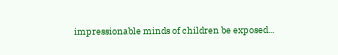impressionable minds of children be exposed...